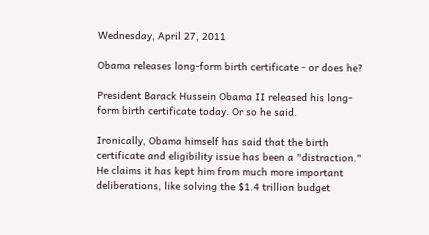Wednesday, April 27, 2011

Obama releases long-form birth certificate - or does he?

President Barack Hussein Obama II released his long-form birth certificate today. Or so he said.

Ironically, Obama himself has said that the birth certificate and eligibility issue has been a "distraction." He claims it has kept him from much more important deliberations, like solving the $1.4 trillion budget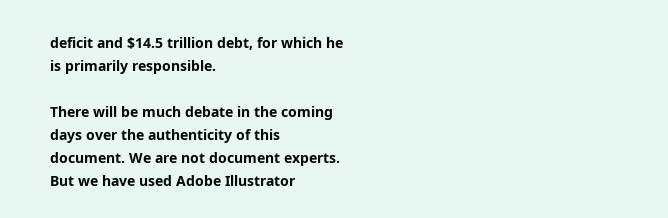deficit and $14.5 trillion debt, for which he is primarily responsible.

There will be much debate in the coming days over the authenticity of this document. We are not document experts. But we have used Adobe Illustrator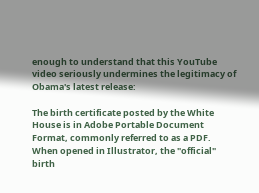enough to understand that this YouTube video seriously undermines the legitimacy of Obama's latest release:

The birth certificate posted by the White House is in Adobe Portable Document Format, commonly referred to as a PDF. When opened in Illustrator, the "official" birth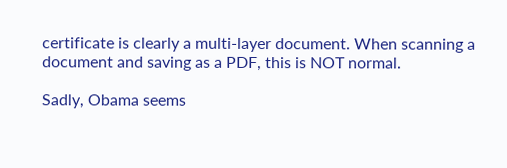certificate is clearly a multi-layer document. When scanning a document and saving as a PDF, this is NOT normal.

Sadly, Obama seems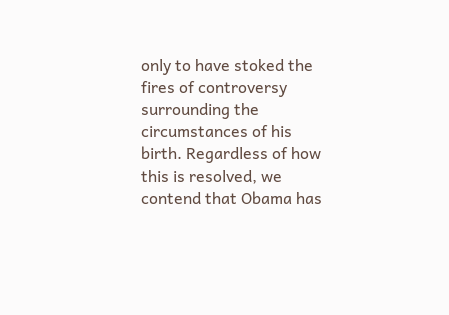only to have stoked the fires of controversy surrounding the circumstances of his birth. Regardless of how this is resolved, we contend that Obama has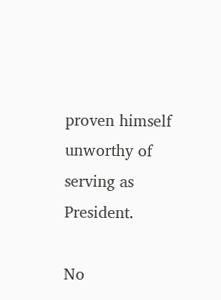proven himself unworthy of serving as President.

No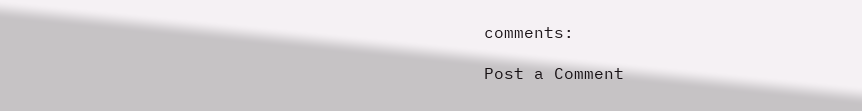comments:

Post a Comment